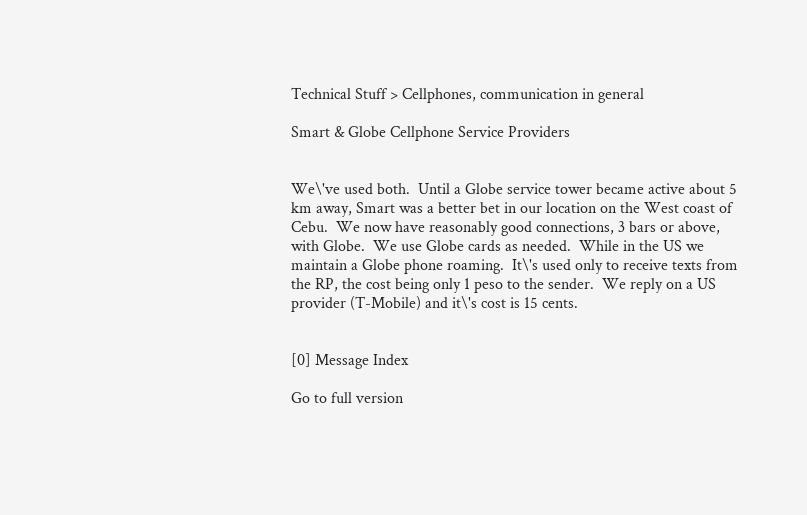Technical Stuff > Cellphones, communication in general

Smart & Globe Cellphone Service Providers


We\'ve used both.  Until a Globe service tower became active about 5 km away, Smart was a better bet in our location on the West coast of Cebu.  We now have reasonably good connections, 3 bars or above, with Globe.  We use Globe cards as needed.  While in the US we maintain a Globe phone roaming.  It\'s used only to receive texts from the RP, the cost being only 1 peso to the sender.  We reply on a US provider (T-Mobile) and it\'s cost is 15 cents.


[0] Message Index

Go to full version